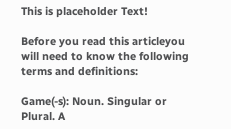This is placeholder Text!

Before you read this articleyou will need to know the following terms and definitions:

Game(-s): Noun. Singular or Plural. A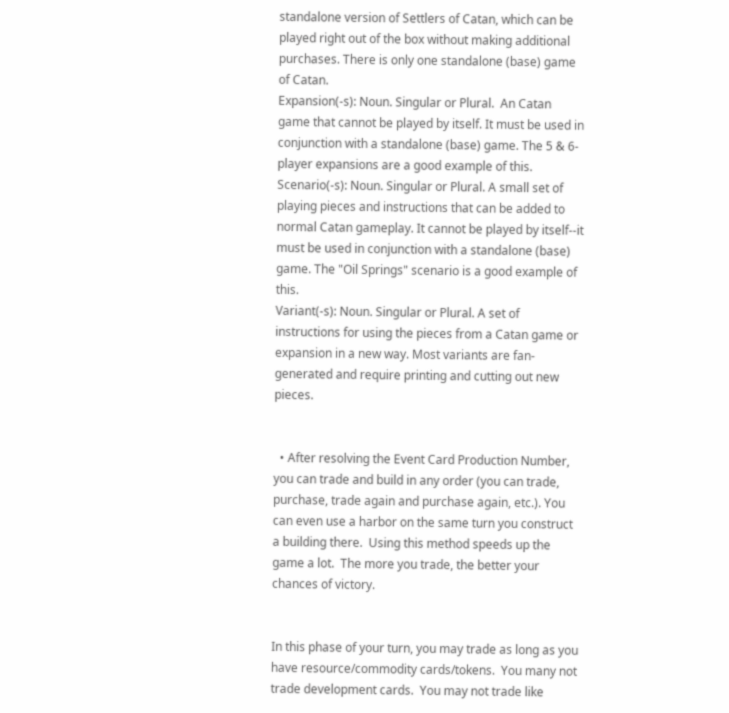standalone version of Settlers of Catan, which can be played right out of the box without making additional purchases. There is only one standalone (base) game of Catan.
Expansion(-s): Noun. Singular or Plural.  An Catan game that cannot be played by itself. It must be used in conjunction with a standalone (base) game. The 5 & 6-player expansions are a good example of this.
Scenario(-s): Noun. Singular or Plural. A small set of playing pieces and instructions that can be added to normal Catan gameplay. It cannot be played by itself--it must be used in conjunction with a standalone (base) game. The "Oil Springs" scenario is a good example of this.
Variant(-s): Noun. Singular or Plural. A set of instructions for using the pieces from a Catan game or expansion in a new way. Most variants are fan-generated and require printing and cutting out new pieces.


  • After resolving the Event Card Production Number, you can trade and build in any order (you can trade, purchase, trade again and purchase again, etc.). You can even use a harbor on the same turn you construct a building there.  Using this method speeds up the game a lot.  The more you trade, the better your chances of victory.


In this phase of your turn, you may trade as long as you have resource/commodity cards/tokens.  You many not trade development cards.  You may not trade like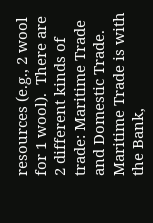resources (e.g., 2 wool for 1 wool).  There are 2 different kinds of trade: Maritime Trade and Domestic Trade.  Maritime Trade is with the Bank,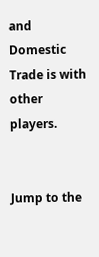and Domestic Trade is with other players.


Jump to the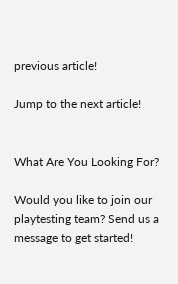previous article!

Jump to the next article!


What Are You Looking For?

Would you like to join our playtesting team? Send us a message to get started!